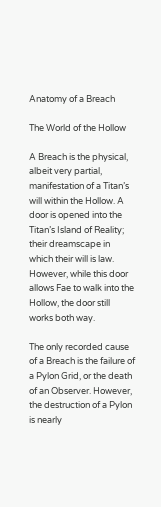Anatomy of a Breach

The World of the Hollow

A Breach is the physical, albeit very partial, manifestation of a Titan’s will within the Hollow. A door is opened into the Titan’s Island of Reality; their dreamscape in which their will is law. However, while this door allows Fae to walk into the Hollow, the door still works both way.

The only recorded cause of a Breach is the failure of a Pylon Grid, or the death of an Observer. However, the destruction of a Pylon is nearly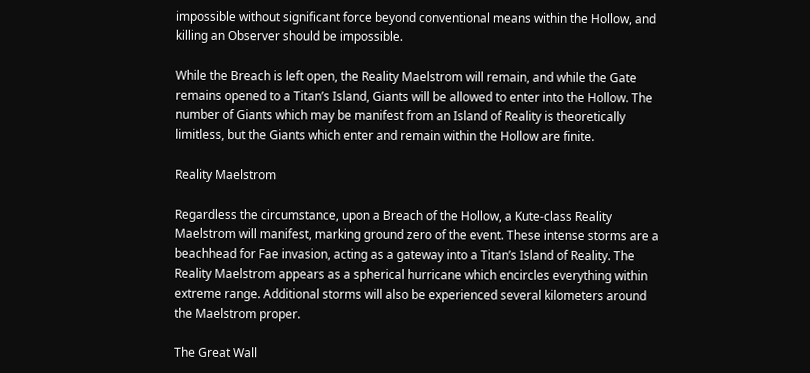impossible without significant force beyond conventional means within the Hollow, and killing an Observer should be impossible.

While the Breach is left open, the Reality Maelstrom will remain, and while the Gate remains opened to a Titan’s Island, Giants will be allowed to enter into the Hollow. The number of Giants which may be manifest from an Island of Reality is theoretically limitless, but the Giants which enter and remain within the Hollow are finite.

Reality Maelstrom

Regardless the circumstance, upon a Breach of the Hollow, a Kute-class Reality Maelstrom will manifest, marking ground zero of the event. These intense storms are a beachhead for Fae invasion, acting as a gateway into a Titan’s Island of Reality. The Reality Maelstrom appears as a spherical hurricane which encircles everything within extreme range. Additional storms will also be experienced several kilometers around the Maelstrom proper.

The Great Wall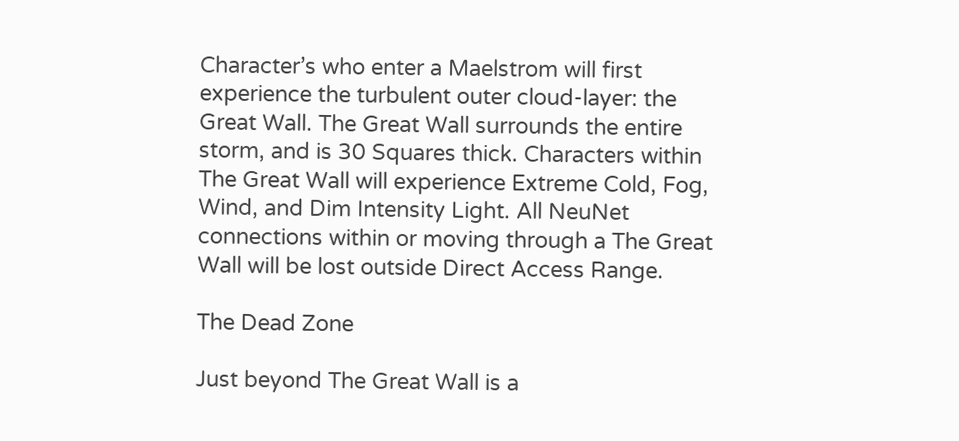Character’s who enter a Maelstrom will first experience the turbulent outer cloud-layer: the Great Wall. The Great Wall surrounds the entire storm, and is 30 Squares thick. Characters within The Great Wall will experience Extreme Cold, Fog, Wind, and Dim Intensity Light. All NeuNet connections within or moving through a The Great Wall will be lost outside Direct Access Range.

The Dead Zone

Just beyond The Great Wall is a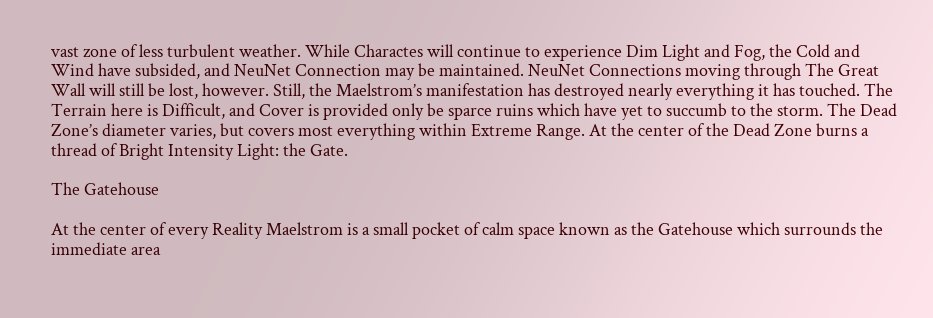vast zone of less turbulent weather. While Charactes will continue to experience Dim Light and Fog, the Cold and Wind have subsided, and NeuNet Connection may be maintained. NeuNet Connections moving through The Great Wall will still be lost, however. Still, the Maelstrom’s manifestation has destroyed nearly everything it has touched. The Terrain here is Difficult, and Cover is provided only be sparce ruins which have yet to succumb to the storm. The Dead Zone’s diameter varies, but covers most everything within Extreme Range. At the center of the Dead Zone burns a thread of Bright Intensity Light: the Gate.

The Gatehouse

At the center of every Reality Maelstrom is a small pocket of calm space known as the Gatehouse which surrounds the immediate area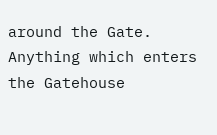around the Gate. Anything which enters the Gatehouse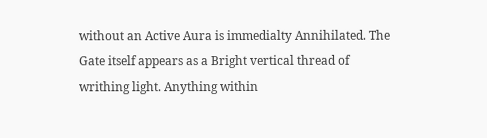without an Active Aura is immedialty Annihilated. The Gate itself appears as a Bright vertical thread of writhing light. Anything within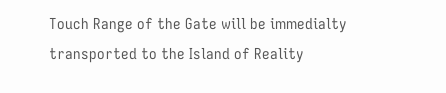Touch Range of the Gate will be immedialty transported to the Island of Reality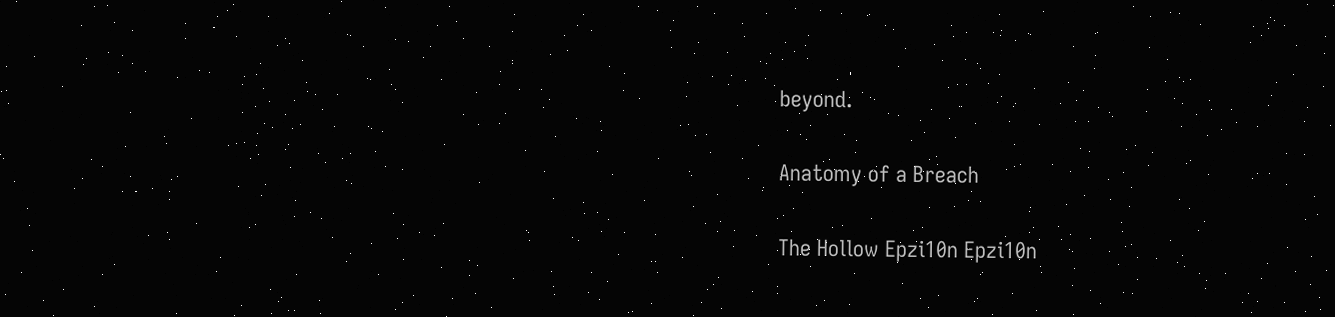beyond.

Anatomy of a Breach

The Hollow Epzi10n Epzi10n